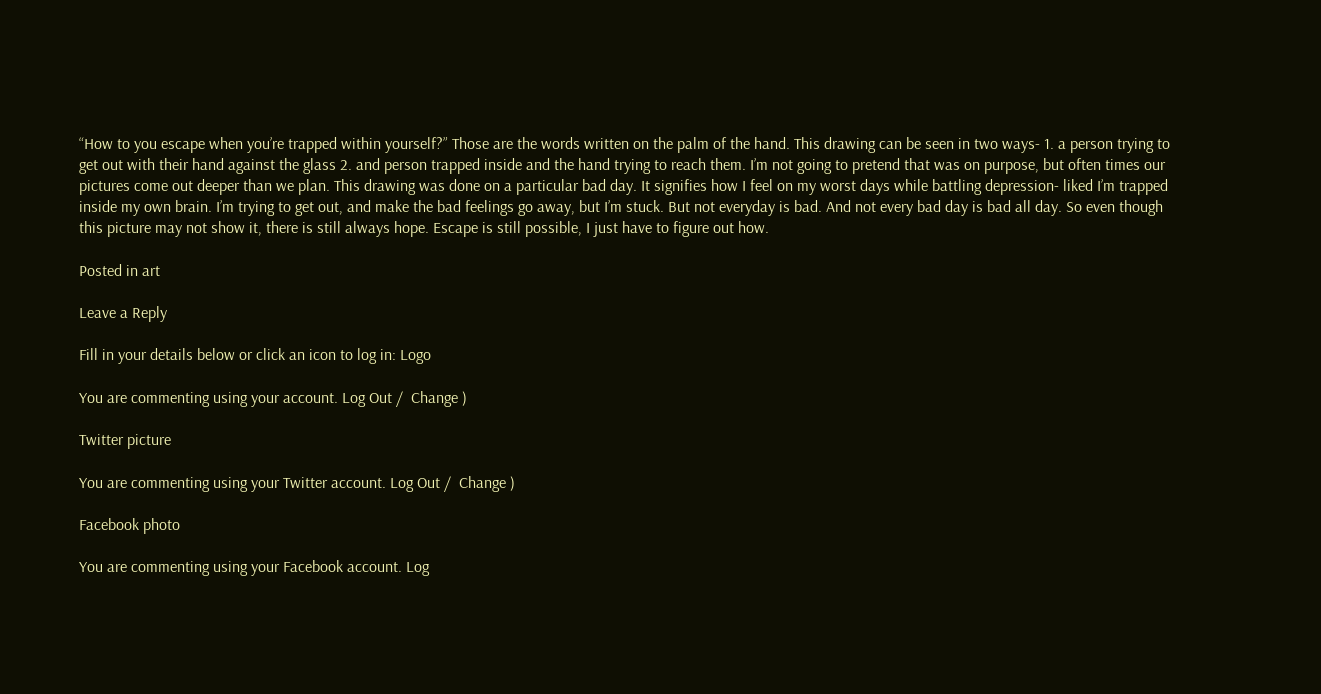“How to you escape when you’re trapped within yourself?” Those are the words written on the palm of the hand. This drawing can be seen in two ways- 1. a person trying to get out with their hand against the glass 2. and person trapped inside and the hand trying to reach them. I’m not going to pretend that was on purpose, but often times our pictures come out deeper than we plan. This drawing was done on a particular bad day. It signifies how I feel on my worst days while battling depression- liked I’m trapped inside my own brain. I’m trying to get out, and make the bad feelings go away, but I’m stuck. But not everyday is bad. And not every bad day is bad all day. So even though this picture may not show it, there is still always hope. Escape is still possible, I just have to figure out how.

Posted in art

Leave a Reply

Fill in your details below or click an icon to log in: Logo

You are commenting using your account. Log Out /  Change )

Twitter picture

You are commenting using your Twitter account. Log Out /  Change )

Facebook photo

You are commenting using your Facebook account. Log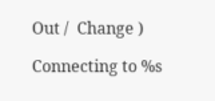Out /  Change )

Connecting to %s